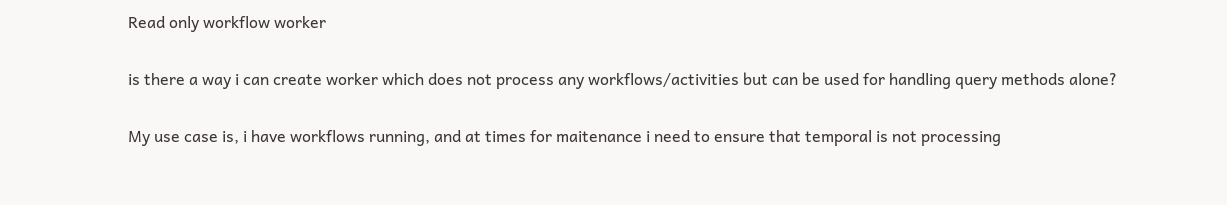Read only workflow worker

is there a way i can create worker which does not process any workflows/activities but can be used for handling query methods alone?

My use case is, i have workflows running, and at times for maitenance i need to ensure that temporal is not processing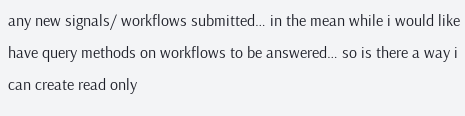any new signals/ workflows submitted… in the mean while i would like have query methods on workflows to be answered… so is there a way i can create read only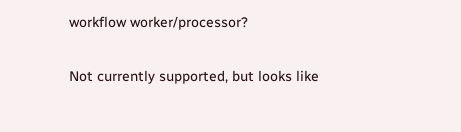workflow worker/processor?

Not currently supported, but looks like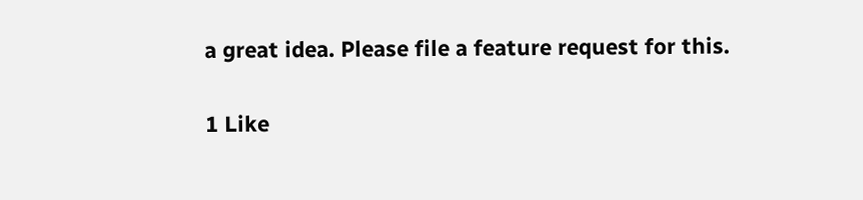a great idea. Please file a feature request for this.

1 Like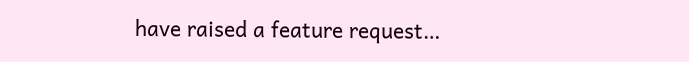have raised a feature request…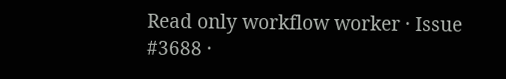Read only workflow worker · Issue #3688 ·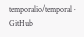temporalio/temporal · GitHub